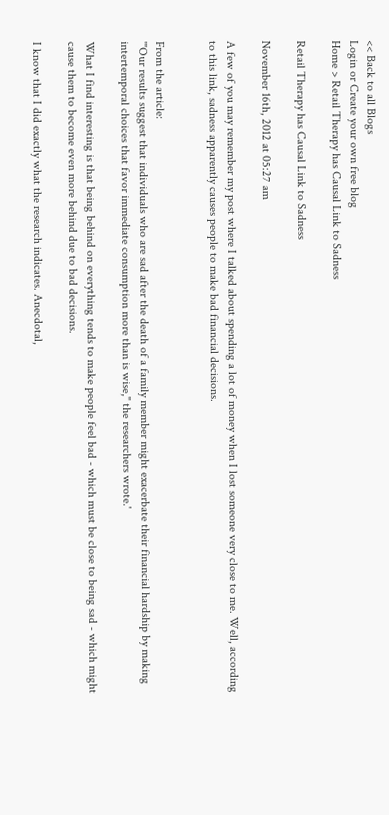<< Back to all Blogs
Login or Create your own free blog
Home > Retail Therapy has Causal Link to Sadness

Retail Therapy has Causal Link to Sadness

November 16th, 2012 at 05:27 am

A few of you may remember my post where I talked about spending a lot of money when I lost someone very close to me. Well, according to this link, sadness apparently causes people to make bad financial decisions.


From the article:
'"Our results suggest that individuals who are sad after the death of a family member might exacerbate their financial hardship by making intertemporal choices that favor immediate consumption more than is wise," the researchers wrote.'

What I find interesting is that being behind on everything tends to make people feel bad - which must be close to being sad - which might cause them to become even more behind due to bad decisions.

I know that I did exactly what the research indicates. Anecdotal,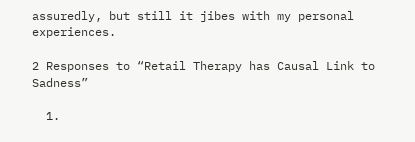assuredly, but still it jibes with my personal experiences.

2 Responses to “Retail Therapy has Causal Link to Sadness”

  1.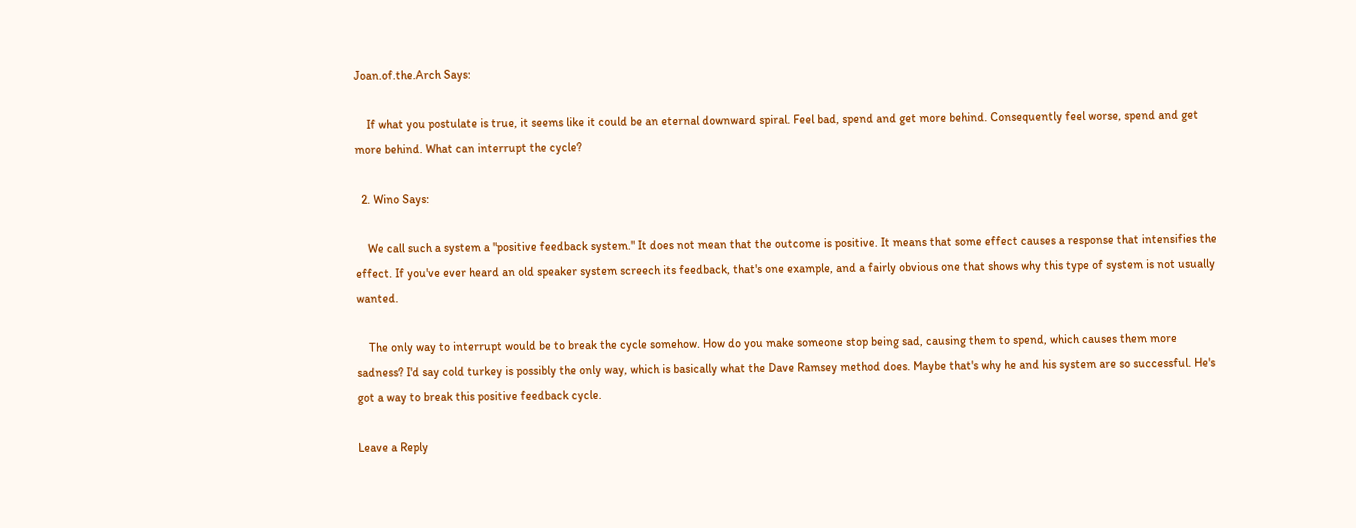Joan.of.the.Arch Says:

    If what you postulate is true, it seems like it could be an eternal downward spiral. Feel bad, spend and get more behind. Consequently feel worse, spend and get more behind. What can interrupt the cycle?

  2. Wino Says:

    We call such a system a "positive feedback system." It does not mean that the outcome is positive. It means that some effect causes a response that intensifies the effect. If you've ever heard an old speaker system screech its feedback, that's one example, and a fairly obvious one that shows why this type of system is not usually wanted.

    The only way to interrupt would be to break the cycle somehow. How do you make someone stop being sad, causing them to spend, which causes them more sadness? I'd say cold turkey is possibly the only way, which is basically what the Dave Ramsey method does. Maybe that's why he and his system are so successful. He's got a way to break this positive feedback cycle.

Leave a Reply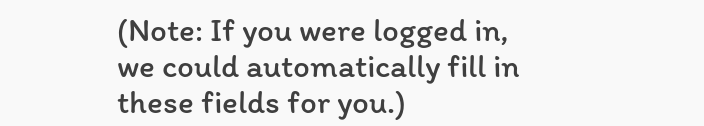(Note: If you were logged in, we could automatically fill in these fields for you.)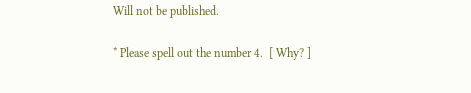Will not be published.

* Please spell out the number 4.  [ Why? ]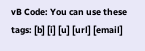vB Code: You can use these tags: [b] [i] [u] [url] [email]